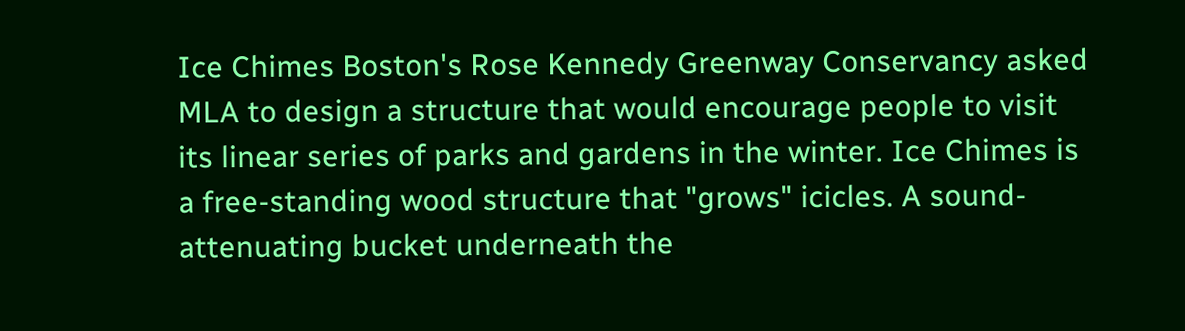Ice Chimes Boston's Rose Kennedy Greenway Conservancy asked MLA to design a structure that would encourage people to visit its linear series of parks and gardens in the winter. Ice Chimes is a free-standing wood structure that "grows" icicles. A sound-attenuating bucket underneath the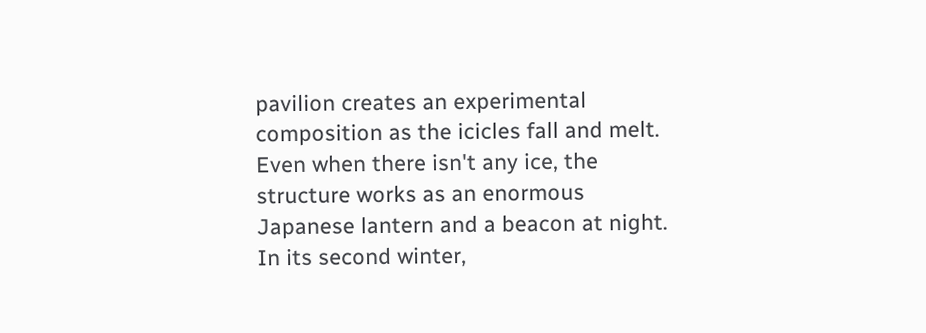pavilion creates an experimental composition as the icicles fall and melt. Even when there isn't any ice, the structure works as an enormous Japanese lantern and a beacon at night. In its second winter,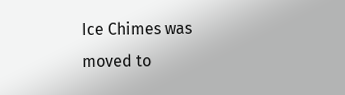Ice Chimes was moved to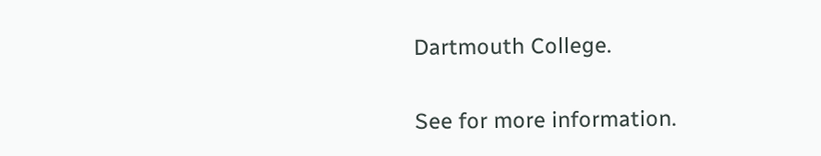Dartmouth College.

See for more information.